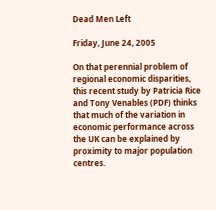Dead Men Left

Friday, June 24, 2005

On that perennial problem of regional economic disparities, this recent study by Patricia Rice and Tony Venables (PDF) thinks that much of the variation in economic performance across the UK can be explained by proximity to major population centres.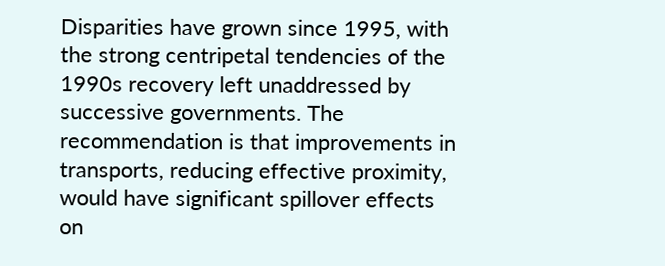Disparities have grown since 1995, with the strong centripetal tendencies of the 1990s recovery left unaddressed by successive governments. The recommendation is that improvements in transports, reducing effective proximity, would have significant spillover effects on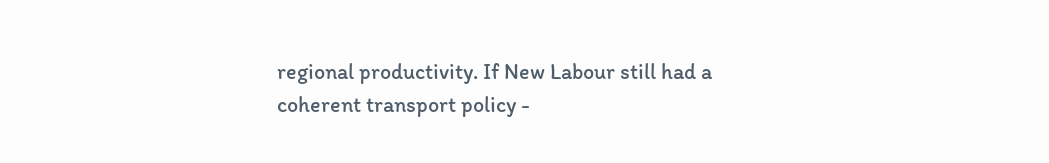regional productivity. If New Labour still had a coherent transport policy -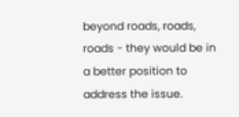beyond roads, roads, roads - they would be in a better position to address the issue.